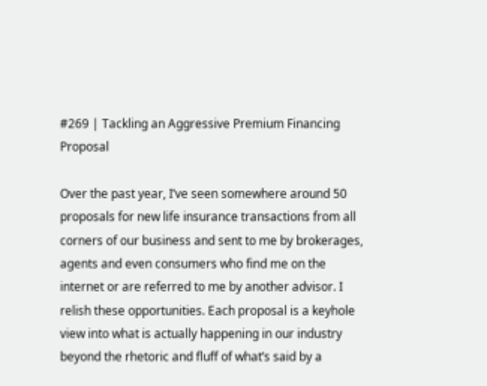#269 | Tackling an Aggressive Premium Financing Proposal

Over the past year, I’ve seen somewhere around 50 proposals for new life insurance transactions from all corners of our business and sent to me by brokerages, agents and even consumers who find me on the internet or are referred to me by another advisor. I relish these opportunities. Each proposal is a keyhole view into what is actually happening in our industry beyond the rhetoric and fluff of what’s said by a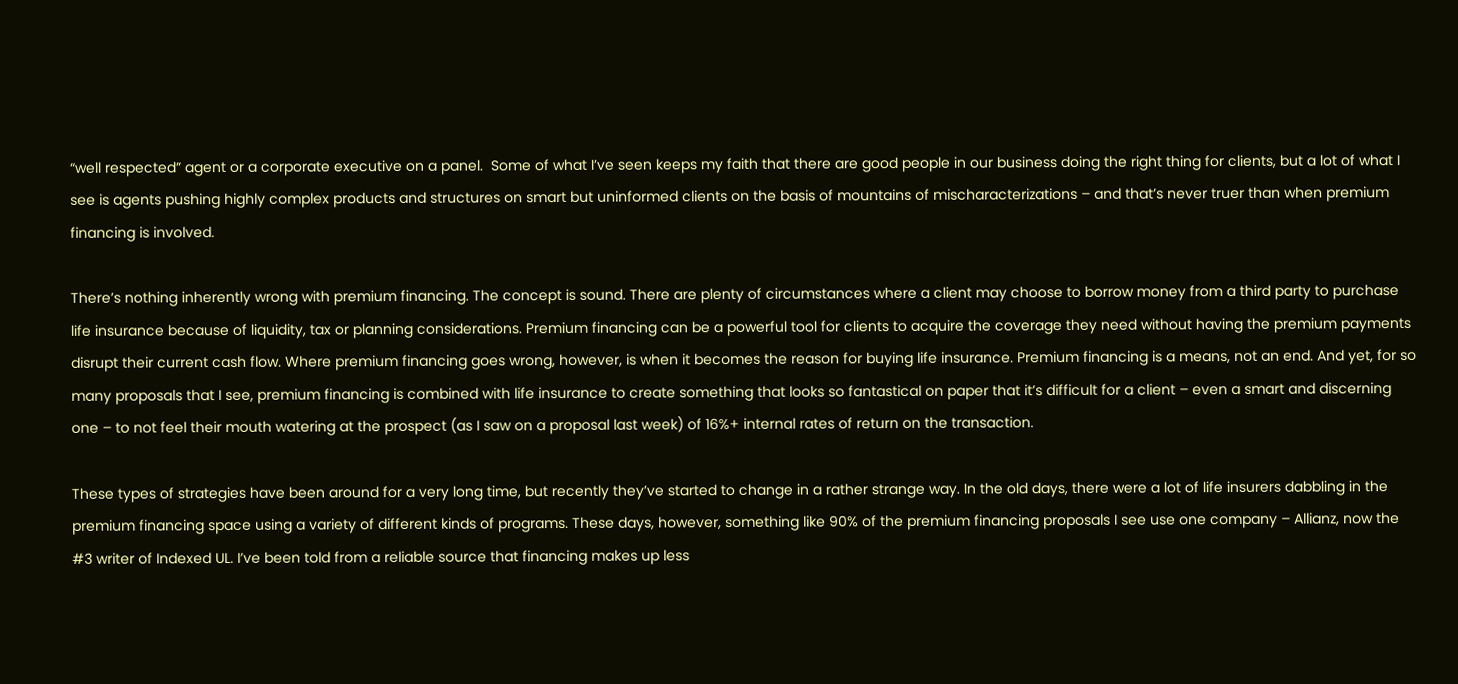“well respected” agent or a corporate executive on a panel.  Some of what I’ve seen keeps my faith that there are good people in our business doing the right thing for clients, but a lot of what I see is agents pushing highly complex products and structures on smart but uninformed clients on the basis of mountains of mischaracterizations – and that’s never truer than when premium financing is involved.

There’s nothing inherently wrong with premium financing. The concept is sound. There are plenty of circumstances where a client may choose to borrow money from a third party to purchase life insurance because of liquidity, tax or planning considerations. Premium financing can be a powerful tool for clients to acquire the coverage they need without having the premium payments disrupt their current cash flow. Where premium financing goes wrong, however, is when it becomes the reason for buying life insurance. Premium financing is a means, not an end. And yet, for so many proposals that I see, premium financing is combined with life insurance to create something that looks so fantastical on paper that it’s difficult for a client – even a smart and discerning one – to not feel their mouth watering at the prospect (as I saw on a proposal last week) of 16%+ internal rates of return on the transaction.

These types of strategies have been around for a very long time, but recently they’ve started to change in a rather strange way. In the old days, there were a lot of life insurers dabbling in the premium financing space using a variety of different kinds of programs. These days, however, something like 90% of the premium financing proposals I see use one company – Allianz, now the #3 writer of Indexed UL. I’ve been told from a reliable source that financing makes up less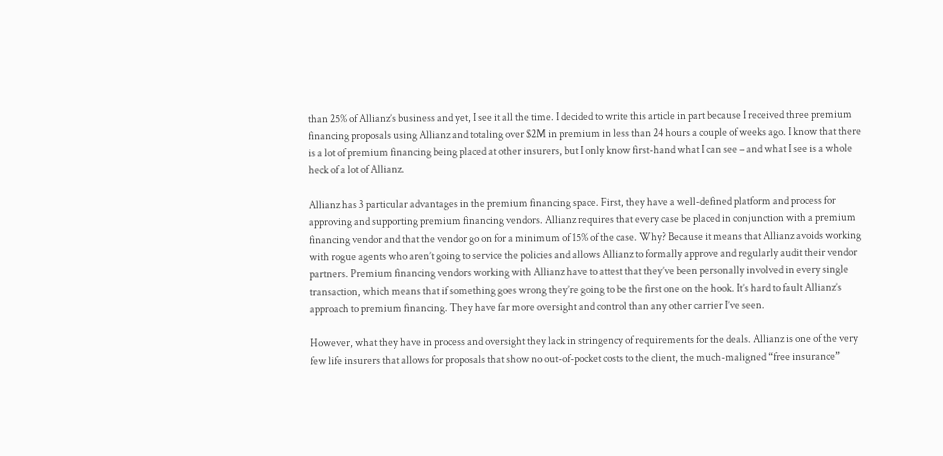than 25% of Allianz’s business and yet, I see it all the time. I decided to write this article in part because I received three premium financing proposals using Allianz and totaling over $2M in premium in less than 24 hours a couple of weeks ago. I know that there is a lot of premium financing being placed at other insurers, but I only know first-hand what I can see – and what I see is a whole heck of a lot of Allianz.

Allianz has 3 particular advantages in the premium financing space. First, they have a well-defined platform and process for approving and supporting premium financing vendors. Allianz requires that every case be placed in conjunction with a premium financing vendor and that the vendor go on for a minimum of 15% of the case. Why? Because it means that Allianz avoids working with rogue agents who aren’t going to service the policies and allows Allianz to formally approve and regularly audit their vendor partners. Premium financing vendors working with Allianz have to attest that they’ve been personally involved in every single transaction, which means that if something goes wrong they’re going to be the first one on the hook. It’s hard to fault Allianz’s approach to premium financing. They have far more oversight and control than any other carrier I’ve seen.

However, what they have in process and oversight they lack in stringency of requirements for the deals. Allianz is one of the very few life insurers that allows for proposals that show no out-of-pocket costs to the client, the much-maligned “free insurance”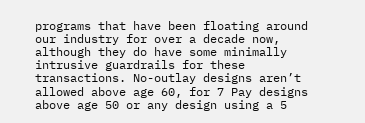programs that have been floating around our industry for over a decade now, although they do have some minimally intrusive guardrails for these transactions. No-outlay designs aren’t allowed above age 60, for 7 Pay designs above age 50 or any design using a 5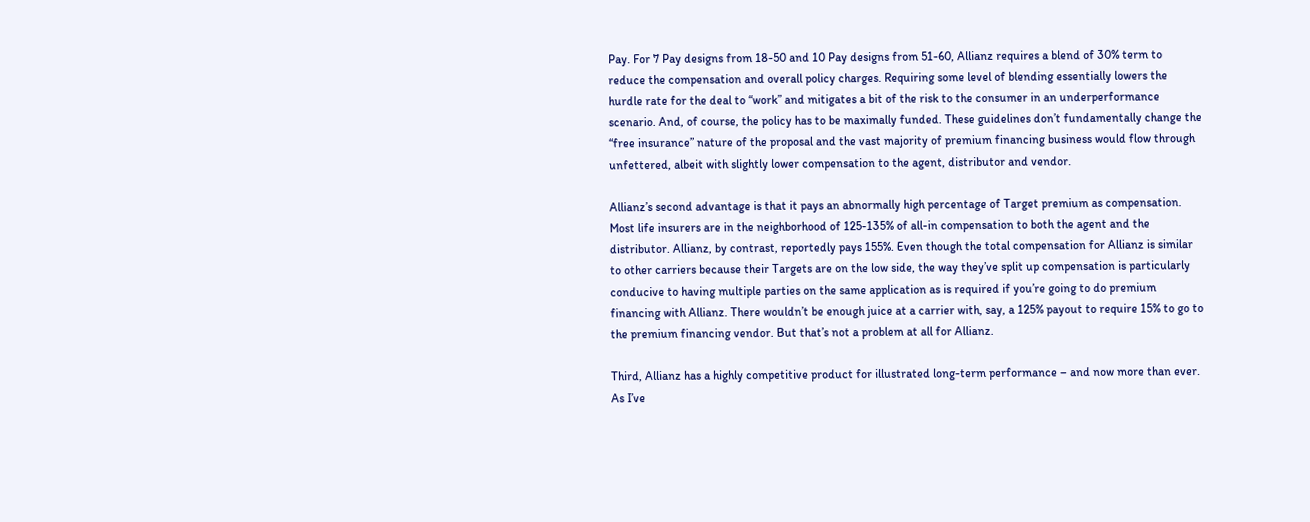Pay. For 7 Pay designs from 18-50 and 10 Pay designs from 51-60, Allianz requires a blend of 30% term to reduce the compensation and overall policy charges. Requiring some level of blending essentially lowers the hurdle rate for the deal to “work” and mitigates a bit of the risk to the consumer in an underperformance scenario. And, of course, the policy has to be maximally funded. These guidelines don’t fundamentally change the “free insurance” nature of the proposal and the vast majority of premium financing business would flow through unfettered, albeit with slightly lower compensation to the agent, distributor and vendor.

Allianz’s second advantage is that it pays an abnormally high percentage of Target premium as compensation. Most life insurers are in the neighborhood of 125-135% of all-in compensation to both the agent and the distributor. Allianz, by contrast, reportedly pays 155%. Even though the total compensation for Allianz is similar to other carriers because their Targets are on the low side, the way they’ve split up compensation is particularly conducive to having multiple parties on the same application as is required if you’re going to do premium financing with Allianz. There wouldn’t be enough juice at a carrier with, say, a 125% payout to require 15% to go to the premium financing vendor. But that’s not a problem at all for Allianz.

Third, Allianz has a highly competitive product for illustrated long-term performance – and now more than ever. As I’ve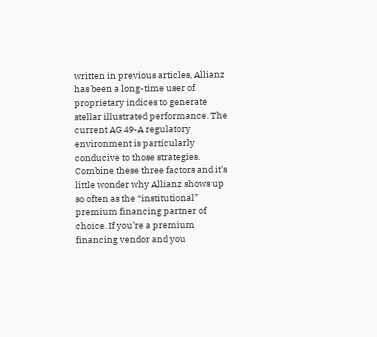written in previous articles, Allianz has been a long-time user of proprietary indices to generate stellar illustrated performance. The current AG 49-A regulatory environment is particularly conducive to those strategies. Combine these three factors and it’s little wonder why Allianz shows up so often as the “institutional” premium financing partner of choice. If you’re a premium financing vendor and you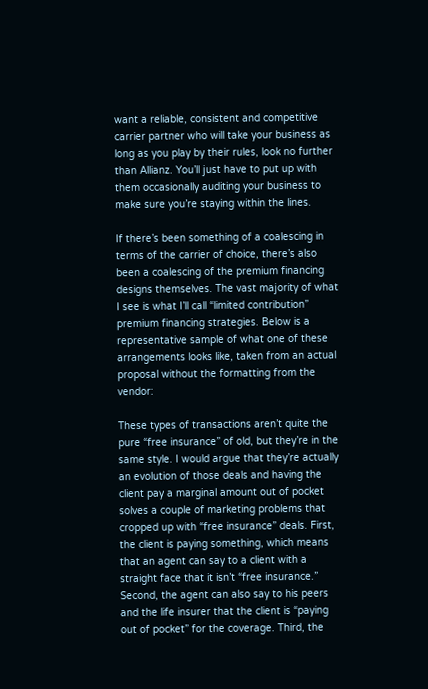want a reliable, consistent and competitive carrier partner who will take your business as long as you play by their rules, look no further than Allianz. You’ll just have to put up with them occasionally auditing your business to make sure you’re staying within the lines.

If there’s been something of a coalescing in terms of the carrier of choice, there’s also been a coalescing of the premium financing designs themselves. The vast majority of what I see is what I’ll call “limited contribution” premium financing strategies. Below is a representative sample of what one of these arrangements looks like, taken from an actual proposal without the formatting from the vendor:

These types of transactions aren’t quite the pure “free insurance” of old, but they’re in the same style. I would argue that they’re actually an evolution of those deals and having the client pay a marginal amount out of pocket solves a couple of marketing problems that cropped up with “free insurance” deals. First, the client is paying something, which means that an agent can say to a client with a straight face that it isn’t “free insurance.” Second, the agent can also say to his peers and the life insurer that the client is “paying out of pocket” for the coverage. Third, the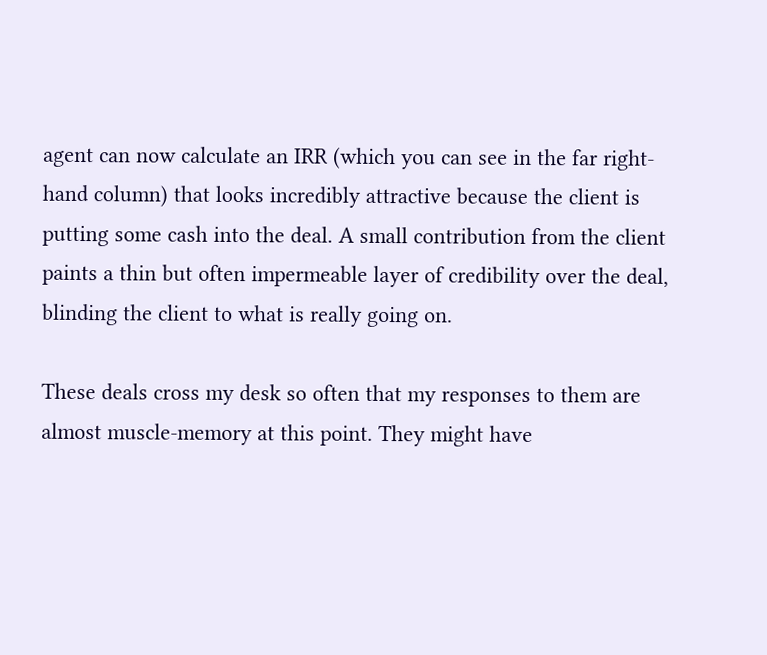agent can now calculate an IRR (which you can see in the far right-hand column) that looks incredibly attractive because the client is putting some cash into the deal. A small contribution from the client paints a thin but often impermeable layer of credibility over the deal, blinding the client to what is really going on.

These deals cross my desk so often that my responses to them are almost muscle-memory at this point. They might have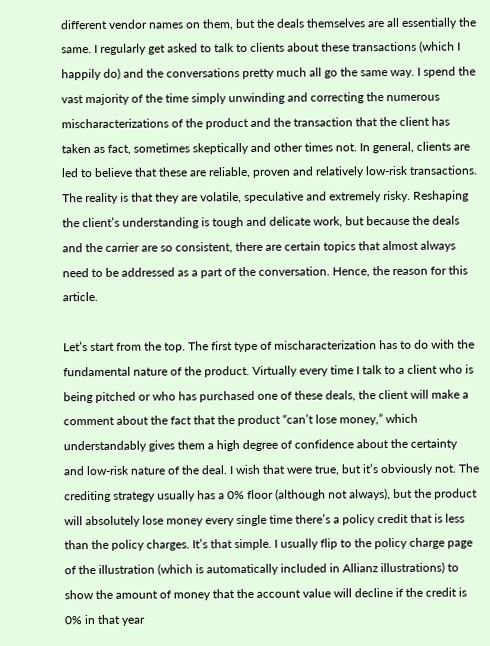different vendor names on them, but the deals themselves are all essentially the same. I regularly get asked to talk to clients about these transactions (which I happily do) and the conversations pretty much all go the same way. I spend the vast majority of the time simply unwinding and correcting the numerous mischaracterizations of the product and the transaction that the client has taken as fact, sometimes skeptically and other times not. In general, clients are led to believe that these are reliable, proven and relatively low-risk transactions. The reality is that they are volatile, speculative and extremely risky. Reshaping the client’s understanding is tough and delicate work, but because the deals and the carrier are so consistent, there are certain topics that almost always need to be addressed as a part of the conversation. Hence, the reason for this article.

Let’s start from the top. The first type of mischaracterization has to do with the fundamental nature of the product. Virtually every time I talk to a client who is being pitched or who has purchased one of these deals, the client will make a comment about the fact that the product “can’t lose money,” which understandably gives them a high degree of confidence about the certainty and low-risk nature of the deal. I wish that were true, but it’s obviously not. The crediting strategy usually has a 0% floor (although not always), but the product will absolutely lose money every single time there’s a policy credit that is less than the policy charges. It’s that simple. I usually flip to the policy charge page of the illustration (which is automatically included in Allianz illustrations) to show the amount of money that the account value will decline if the credit is 0% in that year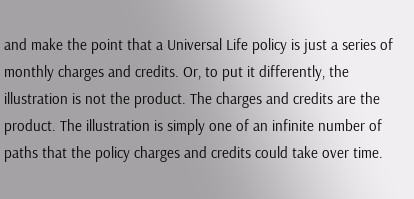and make the point that a Universal Life policy is just a series of monthly charges and credits. Or, to put it differently, the illustration is not the product. The charges and credits are the product. The illustration is simply one of an infinite number of paths that the policy charges and credits could take over time.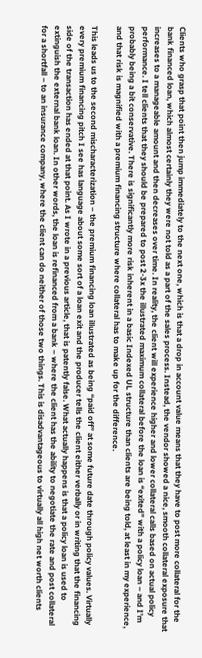Clients who grasp that point then jump immediately to the next one, which is that a drop in account value means that they have to post more collateral for the bank financed loan, which almost certainly they were not told as a part of the sales process. Instead, the vendor showed a nice, smooth collateral exposure that increases to a manageable amount and then decreases over time. In reality, the client will experience higher and lower collateral calls based on actual policy performance. I tell clients that they should be prepared to post 2-3x the illustrated maximum collateral before the loan is “exited” with a policy loan – and I’m probably being a bit conservative. There is significantly more risk inherent in a basic Indexed UL structure than clients are being told, at least in my experience, and that risk is magnified with a premium financing structure where collateral has to make up for the difference.

This leads us to the second mischaracterization – the premium financing loan illustrated as being “paid off” at some future date through policy values. Virtually every premium financing pitch I see has language about some sort of a loan exit and the producer tells the client either verbally or in writing that the financing side of the transaction has ended at that point. As I wrote in a previous article, that is patently false. What actually happens is that a policy loan is used to extinguish the external bank loan. In other words, the loan is refinanced from a bank – where the client has the ability to negotiate the rate and post collateral for a shortfall – to an insurance company, where the client can do neither of those two things. This is disadvantageous to virtually all high net worth clients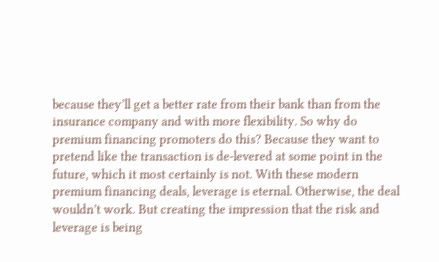because they’ll get a better rate from their bank than from the insurance company and with more flexibility. So why do premium financing promoters do this? Because they want to pretend like the transaction is de-levered at some point in the future, which it most certainly is not. With these modern premium financing deals, leverage is eternal. Otherwise, the deal wouldn’t work. But creating the impression that the risk and leverage is being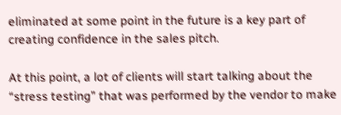eliminated at some point in the future is a key part of creating confidence in the sales pitch.

At this point, a lot of clients will start talking about the “stress testing” that was performed by the vendor to make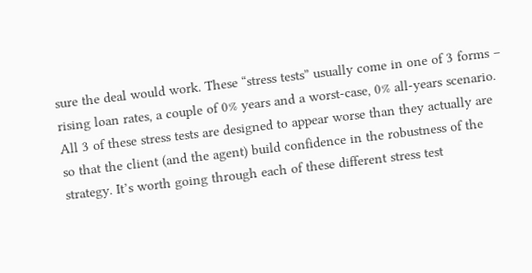sure the deal would work. These “stress tests” usually come in one of 3 forms – rising loan rates, a couple of 0% years and a worst-case, 0% all-years scenario. All 3 of these stress tests are designed to appear worse than they actually are so that the client (and the agent) build confidence in the robustness of the strategy. It’s worth going through each of these different stress test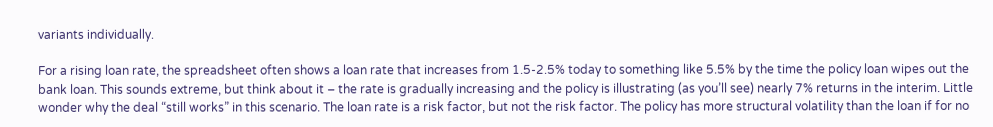variants individually.

For a rising loan rate, the spreadsheet often shows a loan rate that increases from 1.5-2.5% today to something like 5.5% by the time the policy loan wipes out the bank loan. This sounds extreme, but think about it – the rate is gradually increasing and the policy is illustrating (as you’ll see) nearly 7% returns in the interim. Little wonder why the deal “still works” in this scenario. The loan rate is a risk factor, but not the risk factor. The policy has more structural volatility than the loan if for no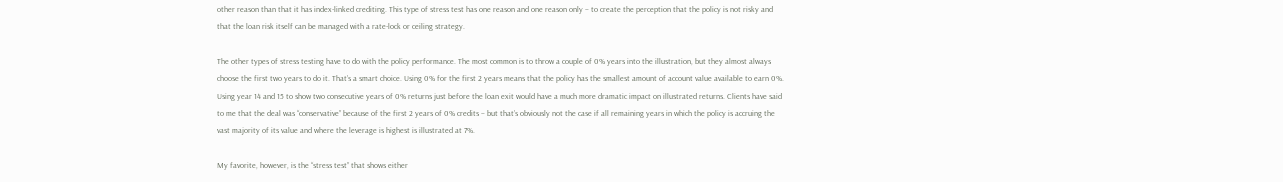other reason than that it has index-linked crediting. This type of stress test has one reason and one reason only – to create the perception that the policy is not risky and that the loan risk itself can be managed with a rate-lock or ceiling strategy.

The other types of stress testing have to do with the policy performance. The most common is to throw a couple of 0% years into the illustration, but they almost always choose the first two years to do it. That’s a smart choice. Using 0% for the first 2 years means that the policy has the smallest amount of account value available to earn 0%. Using year 14 and 15 to show two consecutive years of 0% returns just before the loan exit would have a much more dramatic impact on illustrated returns. Clients have said to me that the deal was “conservative” because of the first 2 years of 0% credits – but that’s obviously not the case if all remaining years in which the policy is accruing the vast majority of its value and where the leverage is highest is illustrated at 7%.

My favorite, however, is the “stress test” that shows either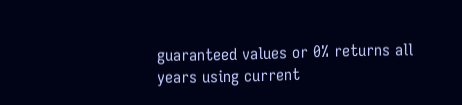guaranteed values or 0% returns all years using current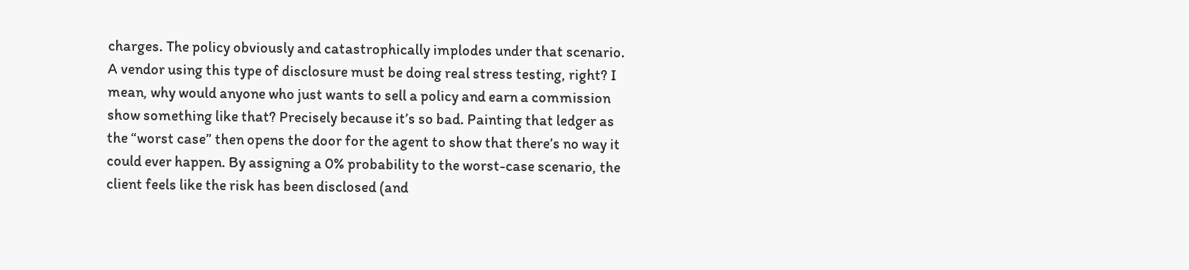charges. The policy obviously and catastrophically implodes under that scenario. A vendor using this type of disclosure must be doing real stress testing, right? I mean, why would anyone who just wants to sell a policy and earn a commission show something like that? Precisely because it’s so bad. Painting that ledger as the “worst case” then opens the door for the agent to show that there’s no way it could ever happen. By assigning a 0% probability to the worst-case scenario, the client feels like the risk has been disclosed (and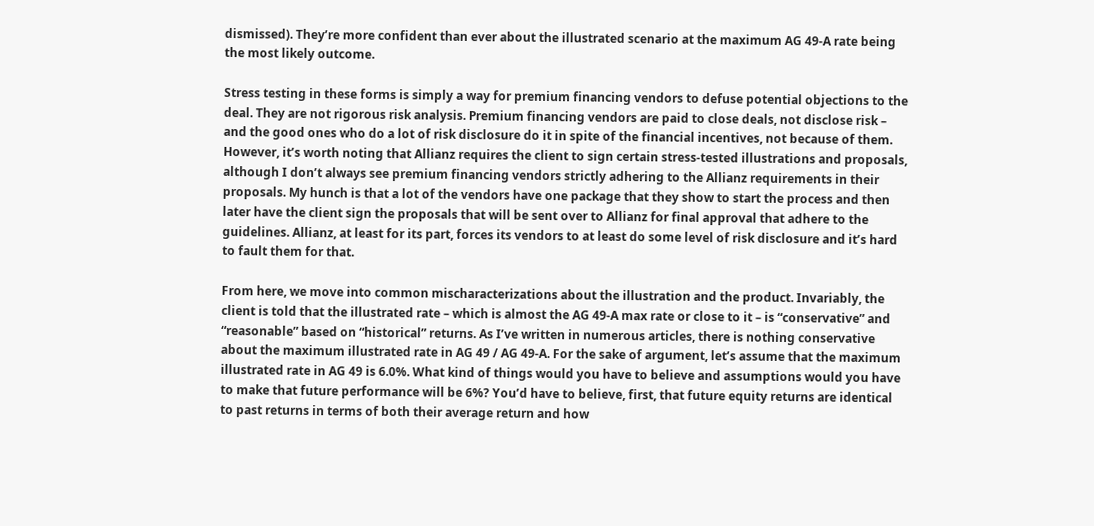dismissed). They’re more confident than ever about the illustrated scenario at the maximum AG 49-A rate being the most likely outcome.

Stress testing in these forms is simply a way for premium financing vendors to defuse potential objections to the deal. They are not rigorous risk analysis. Premium financing vendors are paid to close deals, not disclose risk – and the good ones who do a lot of risk disclosure do it in spite of the financial incentives, not because of them. However, it’s worth noting that Allianz requires the client to sign certain stress-tested illustrations and proposals, although I don’t always see premium financing vendors strictly adhering to the Allianz requirements in their proposals. My hunch is that a lot of the vendors have one package that they show to start the process and then later have the client sign the proposals that will be sent over to Allianz for final approval that adhere to the guidelines. Allianz, at least for its part, forces its vendors to at least do some level of risk disclosure and it’s hard to fault them for that.

From here, we move into common mischaracterizations about the illustration and the product. Invariably, the client is told that the illustrated rate – which is almost the AG 49-A max rate or close to it – is “conservative” and “reasonable” based on “historical” returns. As I’ve written in numerous articles, there is nothing conservative about the maximum illustrated rate in AG 49 / AG 49-A. For the sake of argument, let’s assume that the maximum illustrated rate in AG 49 is 6.0%. What kind of things would you have to believe and assumptions would you have to make that future performance will be 6%? You’d have to believe, first, that future equity returns are identical to past returns in terms of both their average return and how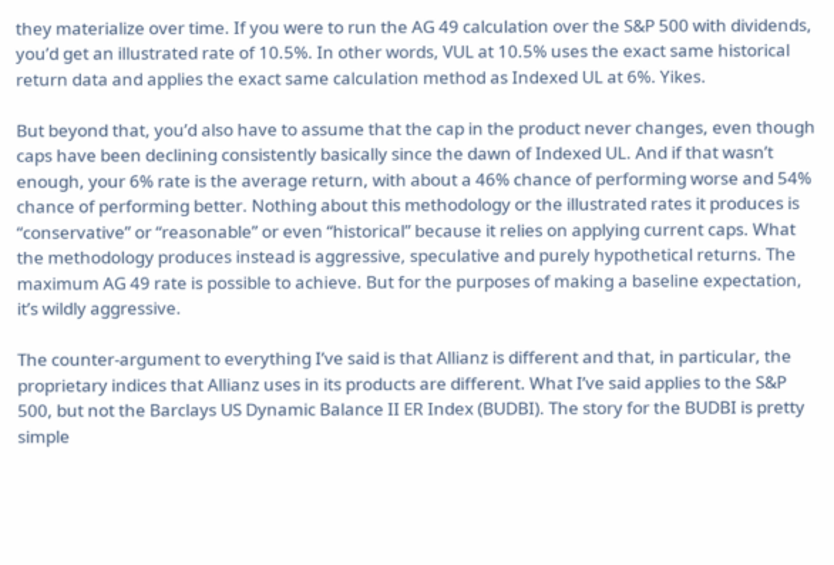they materialize over time. If you were to run the AG 49 calculation over the S&P 500 with dividends, you’d get an illustrated rate of 10.5%. In other words, VUL at 10.5% uses the exact same historical return data and applies the exact same calculation method as Indexed UL at 6%. Yikes.

But beyond that, you’d also have to assume that the cap in the product never changes, even though caps have been declining consistently basically since the dawn of Indexed UL. And if that wasn’t enough, your 6% rate is the average return, with about a 46% chance of performing worse and 54% chance of performing better. Nothing about this methodology or the illustrated rates it produces is “conservative” or “reasonable” or even “historical” because it relies on applying current caps. What the methodology produces instead is aggressive, speculative and purely hypothetical returns. The maximum AG 49 rate is possible to achieve. But for the purposes of making a baseline expectation, it’s wildly aggressive.

The counter-argument to everything I’ve said is that Allianz is different and that, in particular, the proprietary indices that Allianz uses in its products are different. What I’ve said applies to the S&P 500, but not the Barclays US Dynamic Balance II ER Index (BUDBI). The story for the BUDBI is pretty simple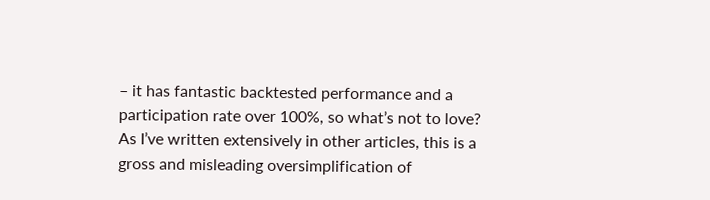– it has fantastic backtested performance and a participation rate over 100%, so what’s not to love? As I’ve written extensively in other articles, this is a gross and misleading oversimplification of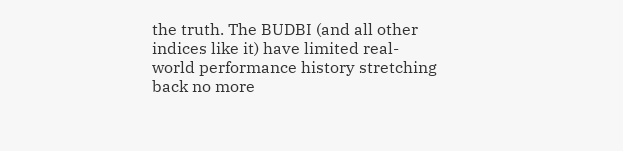the truth. The BUDBI (and all other indices like it) have limited real-world performance history stretching back no more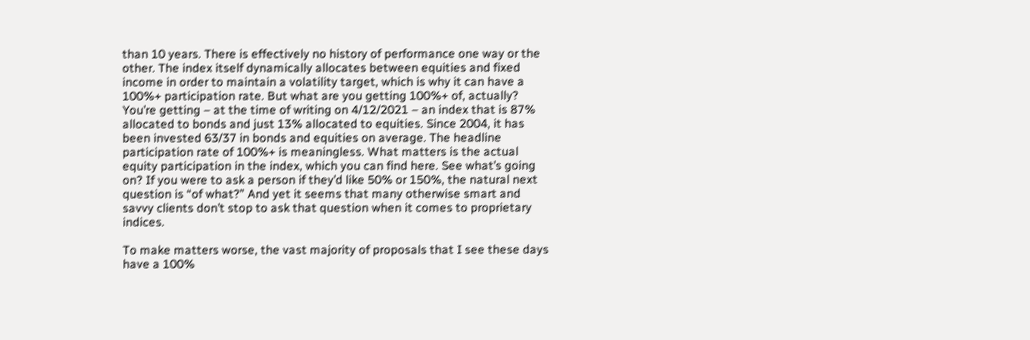than 10 years. There is effectively no history of performance one way or the other. The index itself dynamically allocates between equities and fixed income in order to maintain a volatility target, which is why it can have a 100%+ participation rate. But what are you getting 100%+ of, actually? You’re getting – at the time of writing on 4/12/2021 – an index that is 87% allocated to bonds and just 13% allocated to equities. Since 2004, it has been invested 63/37 in bonds and equities on average. The headline participation rate of 100%+ is meaningless. What matters is the actual equity participation in the index, which you can find here. See what’s going on? If you were to ask a person if they’d like 50% or 150%, the natural next question is “of what?” And yet it seems that many otherwise smart and savvy clients don’t stop to ask that question when it comes to proprietary indices.

To make matters worse, the vast majority of proposals that I see these days have a 100%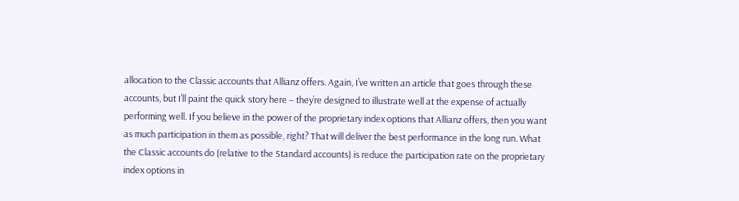allocation to the Classic accounts that Allianz offers. Again, I’ve written an article that goes through these accounts, but I’ll paint the quick story here – they’re designed to illustrate well at the expense of actually performing well. If you believe in the power of the proprietary index options that Allianz offers, then you want as much participation in them as possible, right? That will deliver the best performance in the long run. What the Classic accounts do (relative to the Standard accounts) is reduce the participation rate on the proprietary index options in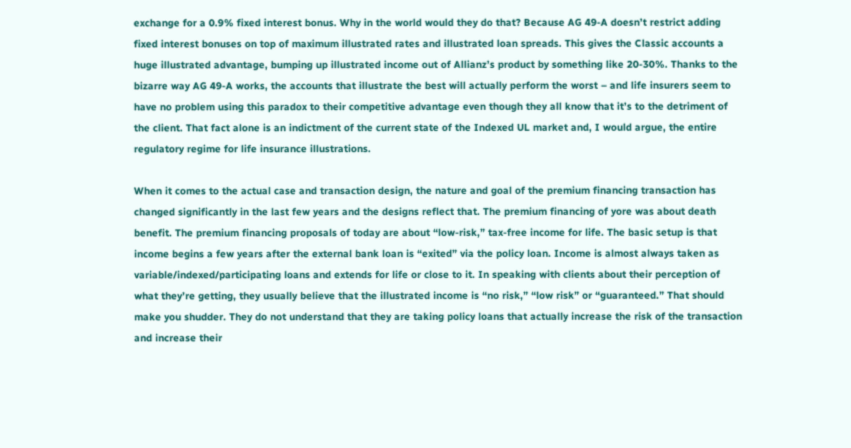exchange for a 0.9% fixed interest bonus. Why in the world would they do that? Because AG 49-A doesn’t restrict adding fixed interest bonuses on top of maximum illustrated rates and illustrated loan spreads. This gives the Classic accounts a huge illustrated advantage, bumping up illustrated income out of Allianz’s product by something like 20-30%. Thanks to the bizarre way AG 49-A works, the accounts that illustrate the best will actually perform the worst – and life insurers seem to have no problem using this paradox to their competitive advantage even though they all know that it’s to the detriment of the client. That fact alone is an indictment of the current state of the Indexed UL market and, I would argue, the entire regulatory regime for life insurance illustrations.

When it comes to the actual case and transaction design, the nature and goal of the premium financing transaction has changed significantly in the last few years and the designs reflect that. The premium financing of yore was about death benefit. The premium financing proposals of today are about “low-risk,” tax-free income for life. The basic setup is that income begins a few years after the external bank loan is “exited” via the policy loan. Income is almost always taken as variable/indexed/participating loans and extends for life or close to it. In speaking with clients about their perception of what they’re getting, they usually believe that the illustrated income is “no risk,” “low risk” or “guaranteed.” That should make you shudder. They do not understand that they are taking policy loans that actually increase the risk of the transaction and increase their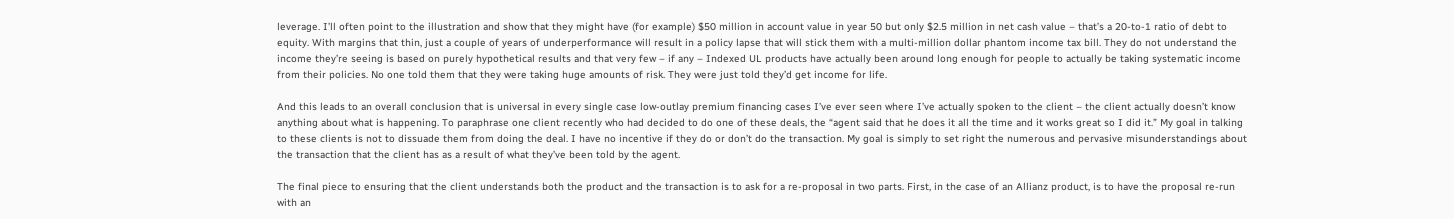leverage. I’ll often point to the illustration and show that they might have (for example) $50 million in account value in year 50 but only $2.5 million in net cash value – that’s a 20-to-1 ratio of debt to equity. With margins that thin, just a couple of years of underperformance will result in a policy lapse that will stick them with a multi-million dollar phantom income tax bill. They do not understand the income they’re seeing is based on purely hypothetical results and that very few – if any – Indexed UL products have actually been around long enough for people to actually be taking systematic income from their policies. No one told them that they were taking huge amounts of risk. They were just told they’d get income for life.

And this leads to an overall conclusion that is universal in every single case low-outlay premium financing cases I’ve ever seen where I’ve actually spoken to the client – the client actually doesn’t know anything about what is happening. To paraphrase one client recently who had decided to do one of these deals, the “agent said that he does it all the time and it works great so I did it.” My goal in talking to these clients is not to dissuade them from doing the deal. I have no incentive if they do or don’t do the transaction. My goal is simply to set right the numerous and pervasive misunderstandings about the transaction that the client has as a result of what they’ve been told by the agent.

The final piece to ensuring that the client understands both the product and the transaction is to ask for a re-proposal in two parts. First, in the case of an Allianz product, is to have the proposal re-run with an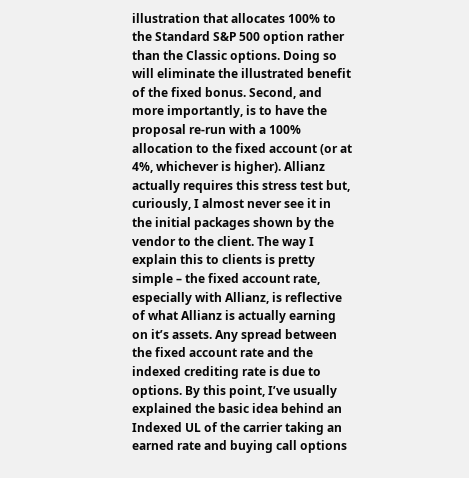illustration that allocates 100% to the Standard S&P 500 option rather than the Classic options. Doing so will eliminate the illustrated benefit of the fixed bonus. Second, and more importantly, is to have the proposal re-run with a 100% allocation to the fixed account (or at 4%, whichever is higher). Allianz actually requires this stress test but, curiously, I almost never see it in the initial packages shown by the vendor to the client. The way I explain this to clients is pretty simple – the fixed account rate, especially with Allianz, is reflective of what Allianz is actually earning on it’s assets. Any spread between the fixed account rate and the indexed crediting rate is due to options. By this point, I’ve usually explained the basic idea behind an Indexed UL of the carrier taking an earned rate and buying call options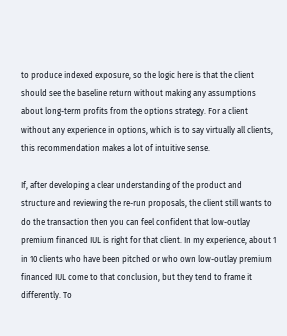to produce indexed exposure, so the logic here is that the client should see the baseline return without making any assumptions about long-term profits from the options strategy. For a client without any experience in options, which is to say virtually all clients, this recommendation makes a lot of intuitive sense.

If, after developing a clear understanding of the product and structure and reviewing the re-run proposals, the client still wants to do the transaction then you can feel confident that low-outlay premium financed IUL is right for that client. In my experience, about 1 in 10 clients who have been pitched or who own low-outlay premium financed IUL come to that conclusion, but they tend to frame it differently. To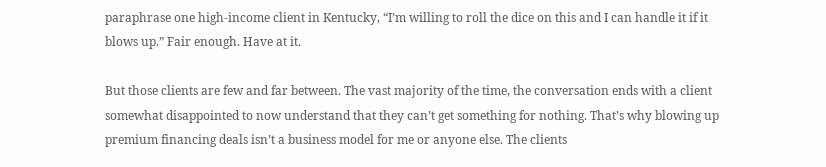paraphrase one high-income client in Kentucky, “I’m willing to roll the dice on this and I can handle it if it blows up.” Fair enough. Have at it.

But those clients are few and far between. The vast majority of the time, the conversation ends with a client somewhat disappointed to now understand that they can’t get something for nothing. That’s why blowing up premium financing deals isn’t a business model for me or anyone else. The clients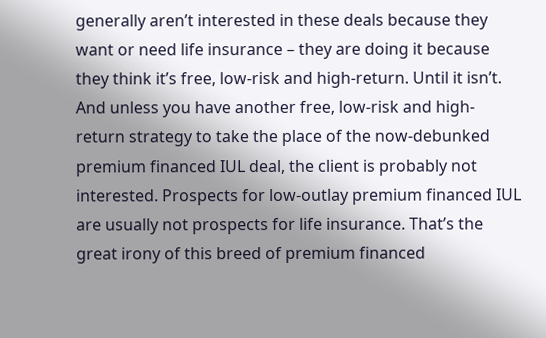generally aren’t interested in these deals because they want or need life insurance – they are doing it because they think it’s free, low-risk and high-return. Until it isn’t. And unless you have another free, low-risk and high-return strategy to take the place of the now-debunked premium financed IUL deal, the client is probably not interested. Prospects for low-outlay premium financed IUL are usually not prospects for life insurance. That’s the great irony of this breed of premium financed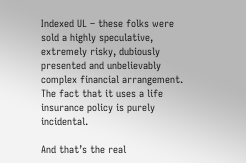Indexed UL – these folks were sold a highly speculative, extremely risky, dubiously presented and unbelievably complex financial arrangement. The fact that it uses a life insurance policy is purely incidental.

And that’s the real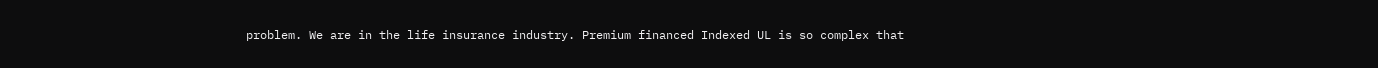problem. We are in the life insurance industry. Premium financed Indexed UL is so complex that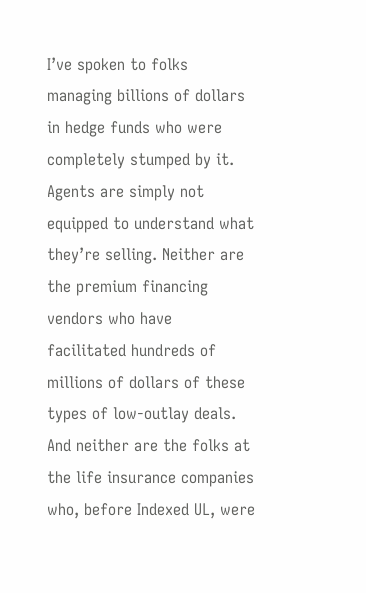I’ve spoken to folks managing billions of dollars in hedge funds who were completely stumped by it. Agents are simply not equipped to understand what they’re selling. Neither are the premium financing vendors who have facilitated hundreds of millions of dollars of these types of low-outlay deals. And neither are the folks at the life insurance companies who, before Indexed UL, were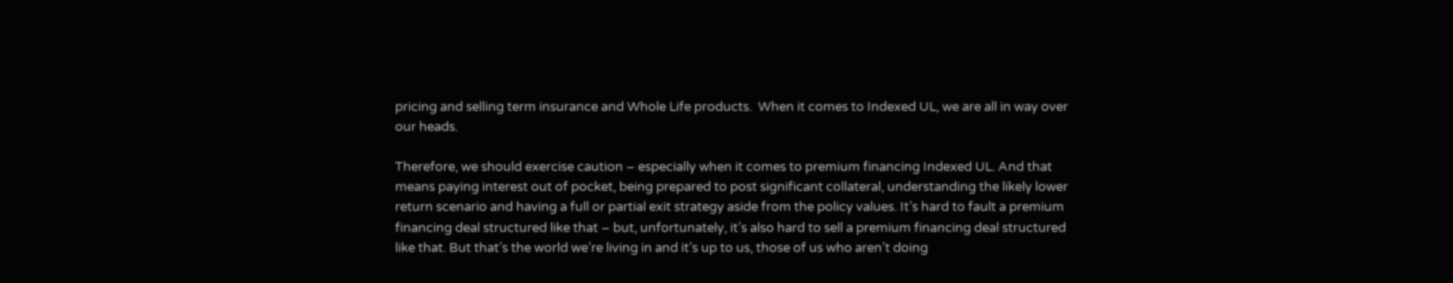pricing and selling term insurance and Whole Life products.  When it comes to Indexed UL, we are all in way over our heads.

Therefore, we should exercise caution – especially when it comes to premium financing Indexed UL. And that means paying interest out of pocket, being prepared to post significant collateral, understanding the likely lower return scenario and having a full or partial exit strategy aside from the policy values. It’s hard to fault a premium financing deal structured like that – but, unfortunately, it’s also hard to sell a premium financing deal structured like that. But that’s the world we’re living in and it’s up to us, those of us who aren’t doing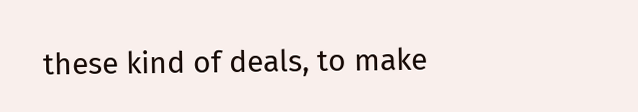these kind of deals, to make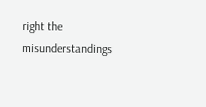right the misunderstandings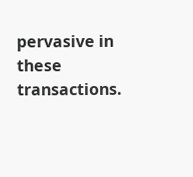pervasive in these transactions.